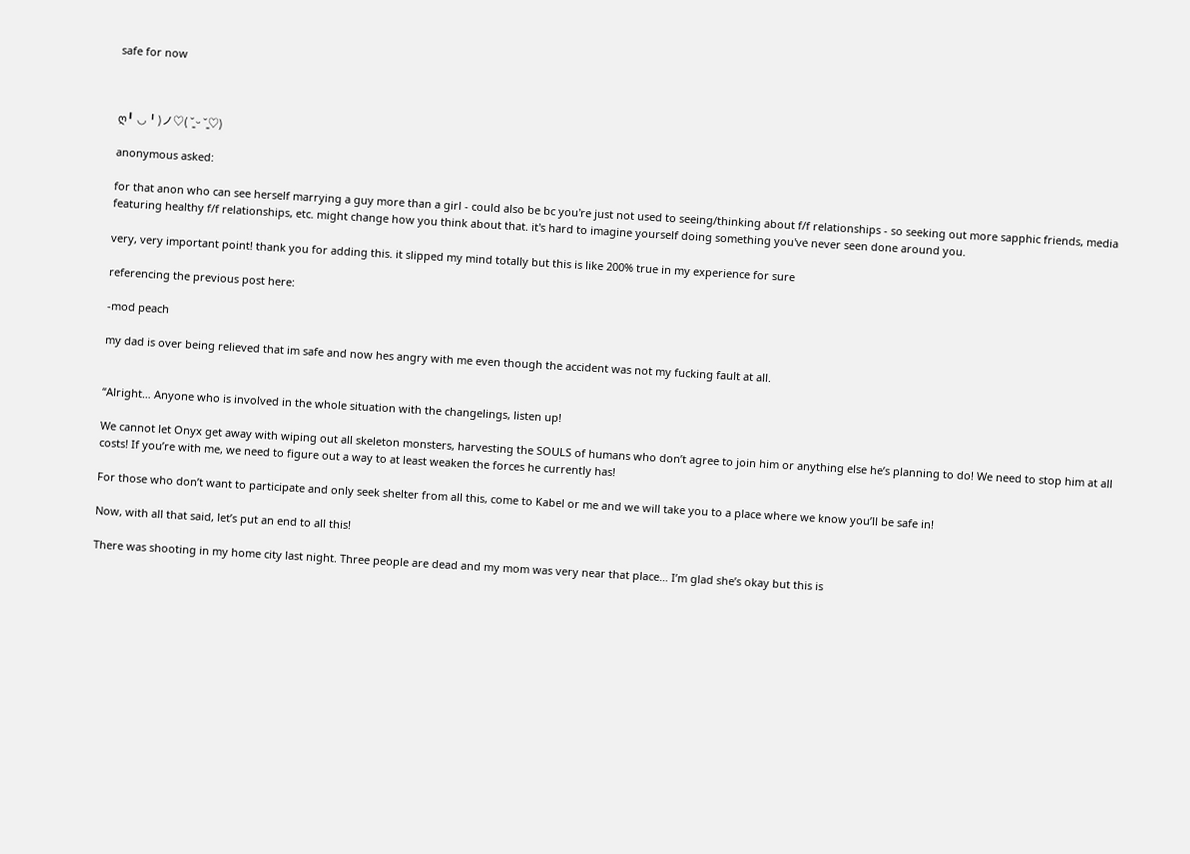safe for now



ღ╹ ◡╹)ノ♡( ˘͈ ᵕ ˘͈♡)

anonymous asked:

for that anon who can see herself marrying a guy more than a girl - could also be bc you're just not used to seeing/thinking about f/f relationships - so seeking out more sapphic friends, media featuring healthy f/f relationships, etc. might change how you think about that. it's hard to imagine yourself doing something you've never seen done around you.

very, very important point! thank you for adding this. it slipped my mind totally but this is like 200% true in my experience for sure

referencing the previous post here:

-mod peach

my dad is over being relieved that im safe and now hes angry with me even though the accident was not my fucking fault at all.


“Alright… Anyone who is involved in the whole situation with the changelings, listen up!

We cannot let Onyx get away with wiping out all skeleton monsters, harvesting the SOULS of humans who don’t agree to join him or anything else he’s planning to do! We need to stop him at all costs! If you’re with me, we need to figure out a way to at least weaken the forces he currently has!

For those who don’t want to participate and only seek shelter from all this, come to Kabel or me and we will take you to a place where we know you’ll be safe in!

Now, with all that said, let’s put an end to all this!

There was shooting in my home city last night. Three people are dead and my mom was very near that place… I’m glad she’s okay but this is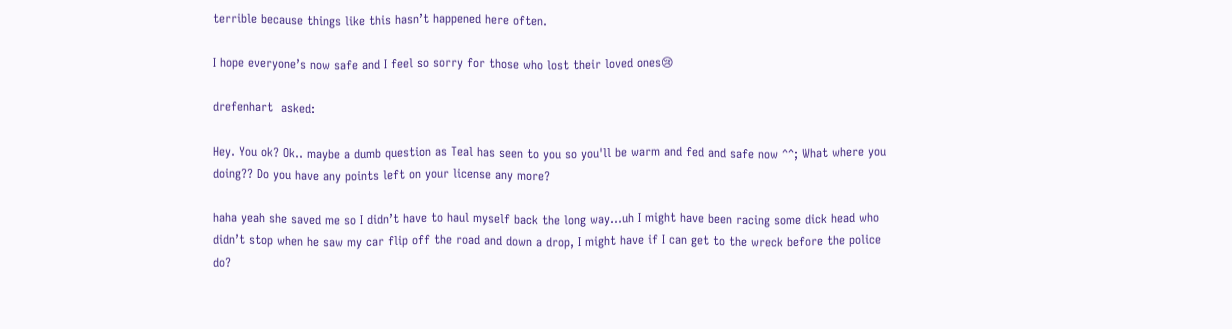terrible because things like this hasn’t happened here often.

I hope everyone’s now safe and I feel so sorry for those who lost their loved ones😢

drefenhart  asked:

Hey. You ok? Ok.. maybe a dumb question as Teal has seen to you so you'll be warm and fed and safe now ^^; What where you doing?? Do you have any points left on your license any more?

haha yeah she saved me so I didn’t have to haul myself back the long way…uh I might have been racing some dick head who didn’t stop when he saw my car flip off the road and down a drop, I might have if I can get to the wreck before the police do?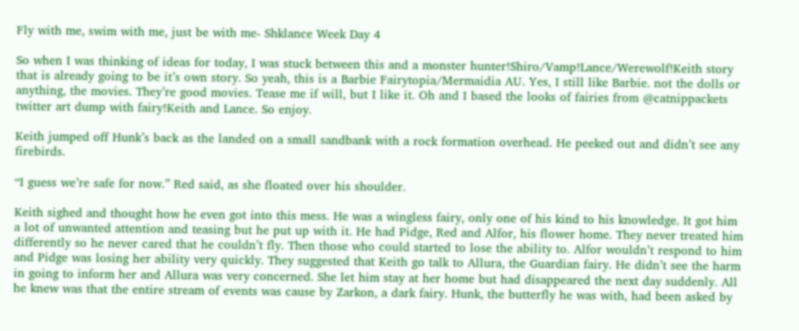Fly with me, swim with me, just be with me- Shklance Week Day 4

So when I was thinking of ideas for today, I was stuck between this and a monster hunter!Shiro/Vamp!Lance/Werewolf!Keith story that is already going to be it’s own story. So yeah, this is a Barbie Fairytopia/Mermaidia AU. Yes, I still like Barbie. not the dolls or anything, the movies. They’re good movies. Tease me if will, but I like it. Oh and I based the looks of fairies from @catnippackets twitter art dump with fairy!Keith and Lance. So enjoy.

Keith jumped off Hunk’s back as the landed on a small sandbank with a rock formation overhead. He peeked out and didn’t see any firebirds.

“I guess we’re safe for now.” Red said, as she floated over his shoulder.

Keith sighed and thought how he even got into this mess. He was a wingless fairy, only one of his kind to his knowledge. It got him a lot of unwanted attention and teasing but he put up with it. He had Pidge, Red and Alfor, his flower home. They never treated him differently so he never cared that he couldn’t fly. Then those who could started to lose the ability to. Alfor wouldn’t respond to him and Pidge was losing her ability very quickly. They suggested that Keith go talk to Allura, the Guardian fairy. He didn’t see the harm in going to inform her and Allura was very concerned. She let him stay at her home but had disappeared the next day suddenly. All he knew was that the entire stream of events was cause by Zarkon, a dark fairy. Hunk, the butterfly he was with, had been asked by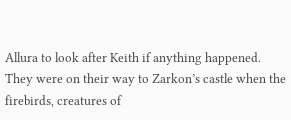Allura to look after Keith if anything happened. They were on their way to Zarkon’s castle when the firebirds, creatures of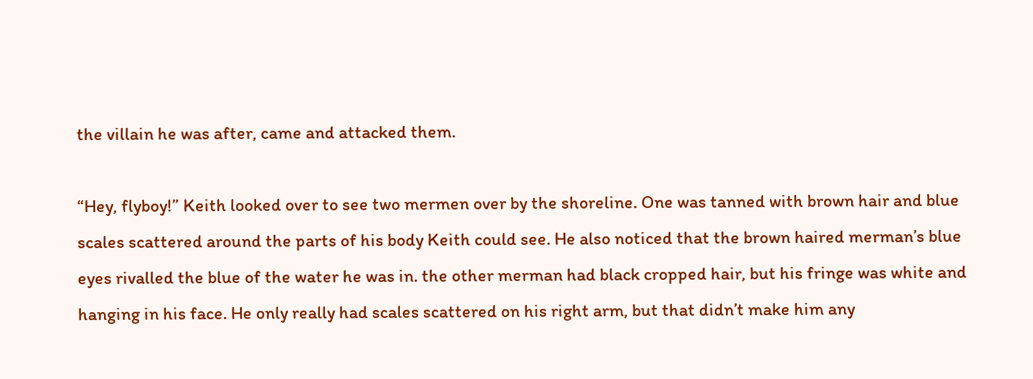the villain he was after, came and attacked them.

“Hey, flyboy!” Keith looked over to see two mermen over by the shoreline. One was tanned with brown hair and blue scales scattered around the parts of his body Keith could see. He also noticed that the brown haired merman’s blue eyes rivalled the blue of the water he was in. the other merman had black cropped hair, but his fringe was white and hanging in his face. He only really had scales scattered on his right arm, but that didn’t make him any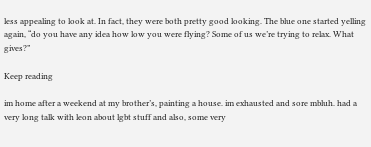less appealing to look at. In fact, they were both pretty good looking. The blue one started yelling again, “do you have any idea how low you were flying? Some of us we’re trying to relax. What gives?”

Keep reading

im home after a weekend at my brother’s, painting a house. im exhausted and sore mbluh. had a very long talk with leon about lgbt stuff and also, some very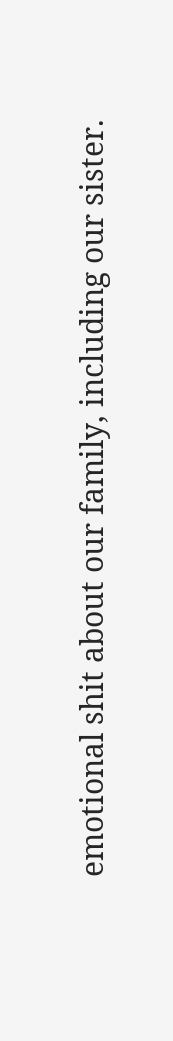emotional shit about our family, including our sister.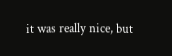it was really nice, but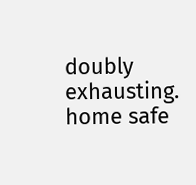doubly exhausting. home safe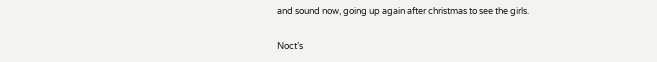and sound now, going up again after christmas to see the girls.


Noct’s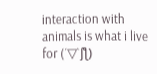interaction with animals is what i live for (´▽`ʃƪ)